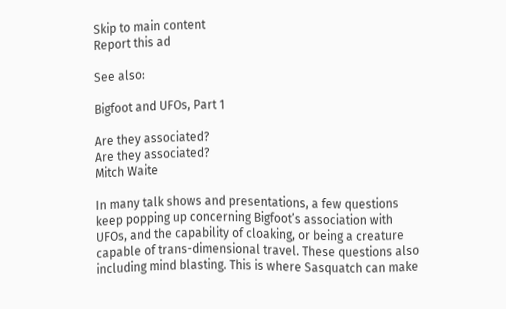Skip to main content
Report this ad

See also:

Bigfoot and UFOs, Part 1

Are they associated?
Are they associated?
Mitch Waite

In many talk shows and presentations, a few questions keep popping up concerning Bigfoot’s association with UFOs, and the capability of cloaking, or being a creature capable of trans-dimensional travel. These questions also including mind blasting. This is where Sasquatch can make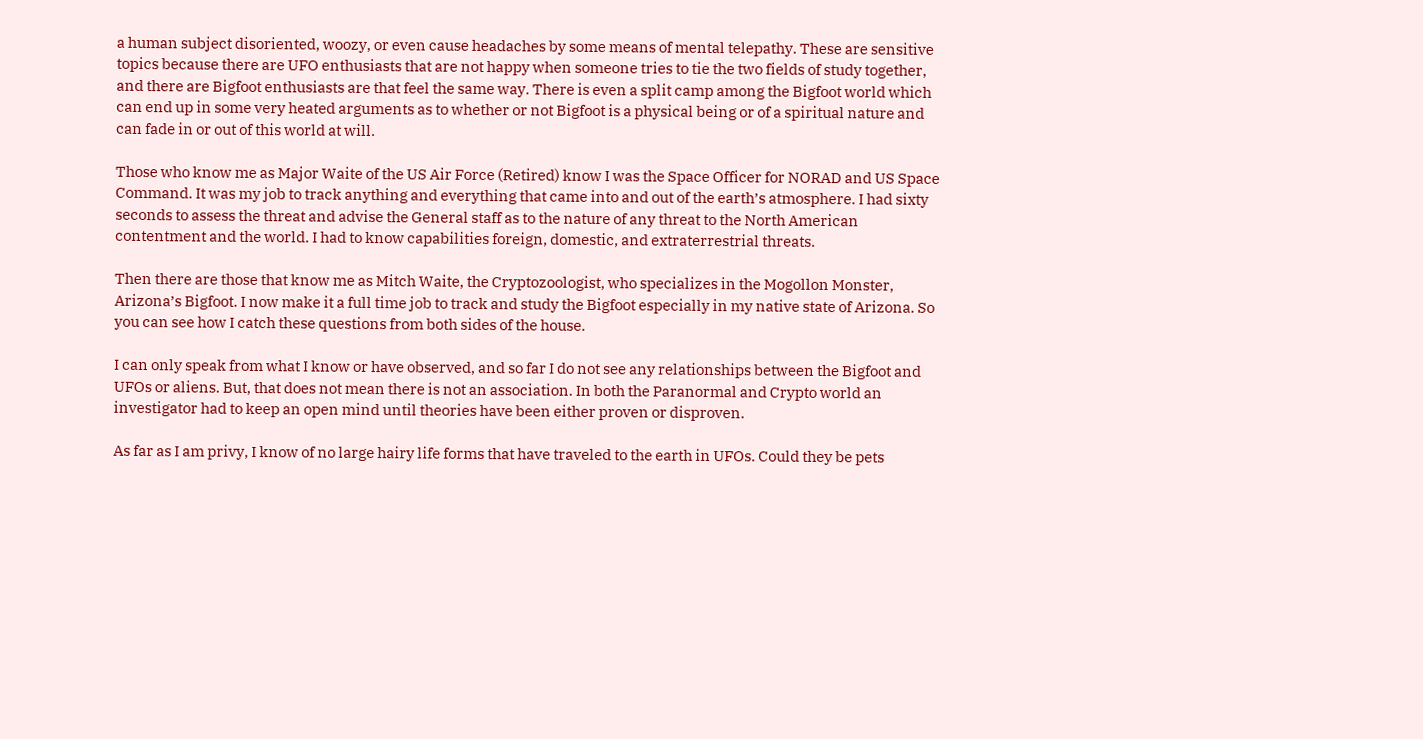a human subject disoriented, woozy, or even cause headaches by some means of mental telepathy. These are sensitive topics because there are UFO enthusiasts that are not happy when someone tries to tie the two fields of study together, and there are Bigfoot enthusiasts are that feel the same way. There is even a split camp among the Bigfoot world which can end up in some very heated arguments as to whether or not Bigfoot is a physical being or of a spiritual nature and can fade in or out of this world at will.

Those who know me as Major Waite of the US Air Force (Retired) know I was the Space Officer for NORAD and US Space Command. It was my job to track anything and everything that came into and out of the earth’s atmosphere. I had sixty seconds to assess the threat and advise the General staff as to the nature of any threat to the North American contentment and the world. I had to know capabilities foreign, domestic, and extraterrestrial threats.

Then there are those that know me as Mitch Waite, the Cryptozoologist, who specializes in the Mogollon Monster, Arizona’s Bigfoot. I now make it a full time job to track and study the Bigfoot especially in my native state of Arizona. So you can see how I catch these questions from both sides of the house.

I can only speak from what I know or have observed, and so far I do not see any relationships between the Bigfoot and UFOs or aliens. But, that does not mean there is not an association. In both the Paranormal and Crypto world an investigator had to keep an open mind until theories have been either proven or disproven.

As far as I am privy, I know of no large hairy life forms that have traveled to the earth in UFOs. Could they be pets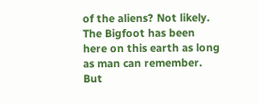of the aliens? Not likely. The Bigfoot has been here on this earth as long as man can remember. But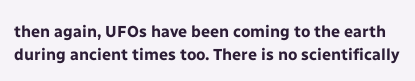then again, UFOs have been coming to the earth during ancient times too. There is no scientifically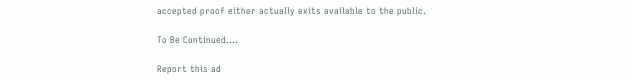accepted proof either actually exits available to the public.

To Be Continued….

Report this ad